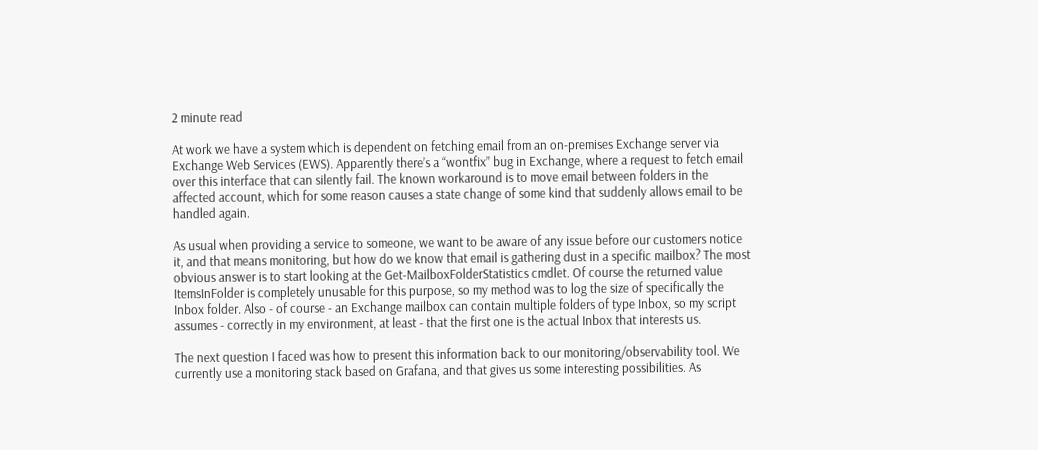2 minute read

At work we have a system which is dependent on fetching email from an on-premises Exchange server via Exchange Web Services (EWS). Apparently there’s a “wontfix” bug in Exchange, where a request to fetch email over this interface that can silently fail. The known workaround is to move email between folders in the affected account, which for some reason causes a state change of some kind that suddenly allows email to be handled again.

As usual when providing a service to someone, we want to be aware of any issue before our customers notice it, and that means monitoring, but how do we know that email is gathering dust in a specific mailbox? The most obvious answer is to start looking at the Get-MailboxFolderStatistics cmdlet. Of course the returned value ItemsInFolder is completely unusable for this purpose, so my method was to log the size of specifically the Inbox folder. Also - of course - an Exchange mailbox can contain multiple folders of type Inbox, so my script assumes - correctly in my environment, at least - that the first one is the actual Inbox that interests us.

The next question I faced was how to present this information back to our monitoring/observability tool. We currently use a monitoring stack based on Grafana, and that gives us some interesting possibilities. As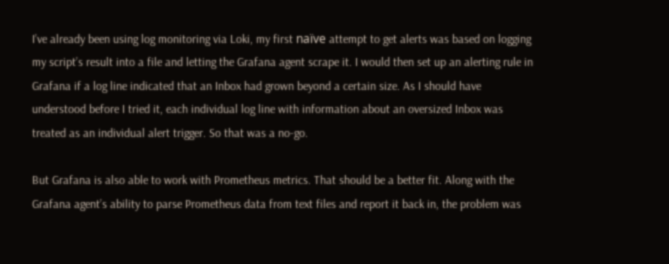I’ve already been using log monitoring via Loki, my first naïve attempt to get alerts was based on logging my script’s result into a file and letting the Grafana agent scrape it. I would then set up an alerting rule in Grafana if a log line indicated that an Inbox had grown beyond a certain size. As I should have understood before I tried it, each individual log line with information about an oversized Inbox was treated as an individual alert trigger. So that was a no-go.

But Grafana is also able to work with Prometheus metrics. That should be a better fit. Along with the Grafana agent’s ability to parse Prometheus data from text files and report it back in, the problem was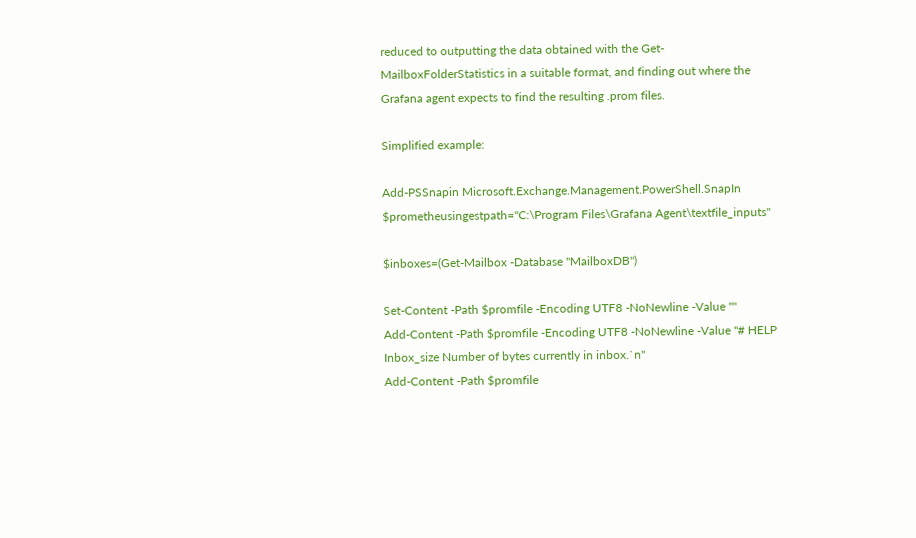reduced to outputting the data obtained with the Get-MailboxFolderStatistics in a suitable format, and finding out where the Grafana agent expects to find the resulting .prom files.

Simplified example:

Add-PSSnapin Microsoft.Exchange.Management.PowerShell.SnapIn
$prometheusingestpath="C:\Program Files\Grafana Agent\textfile_inputs"

$inboxes=(Get-Mailbox -Database "MailboxDB")

Set-Content -Path $promfile -Encoding UTF8 -NoNewline -Value ""
Add-Content -Path $promfile -Encoding UTF8 -NoNewline -Value "# HELP Inbox_size Number of bytes currently in inbox.`n"
Add-Content -Path $promfile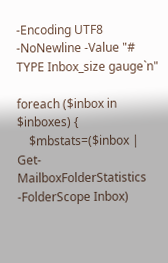-Encoding UTF8 -NoNewline -Value "# TYPE Inbox_size gauge`n"

foreach ($inbox in $inboxes) {
    $mbstats=($inbox | Get-MailboxFolderStatistics -FolderScope Inbox)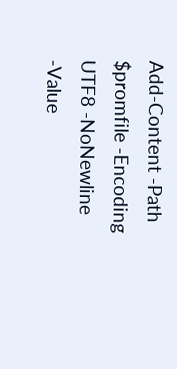Add-Content -Path $promfile -Encoding UTF8 -NoNewline -Value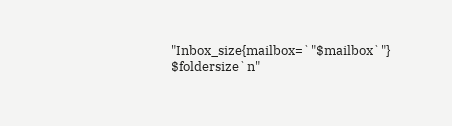"Inbox_size{mailbox=`"$mailbox`"} $foldersize`n"